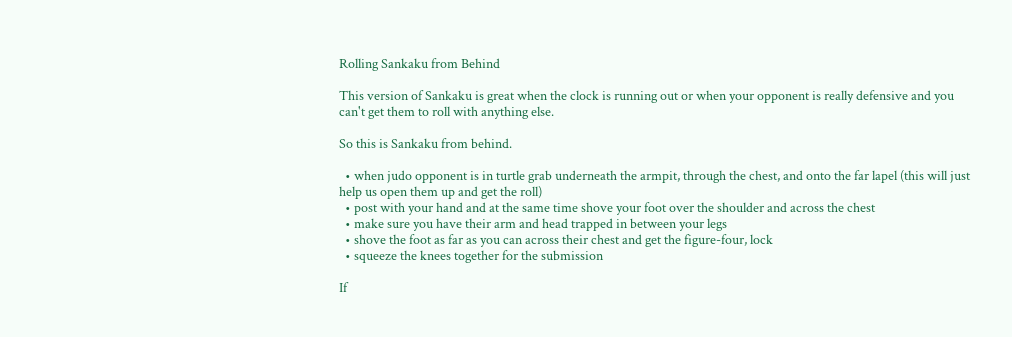Rolling Sankaku from Behind

This version of Sankaku is great when the clock is running out or when your opponent is really defensive and you can't get them to roll with anything else.

So this is Sankaku from behind.

  • when judo opponent is in turtle grab underneath the armpit, through the chest, and onto the far lapel (this will just help us open them up and get the roll)
  • post with your hand and at the same time shove your foot over the shoulder and across the chest
  • make sure you have their arm and head trapped in between your legs
  • shove the foot as far as you can across their chest and get the figure-four, lock
  • squeeze the knees together for the submission

If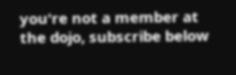you're not a member at the dojo, subscribe below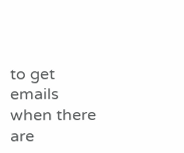to get emails when there are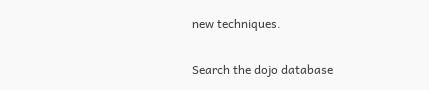new techniques.

Search the dojo database